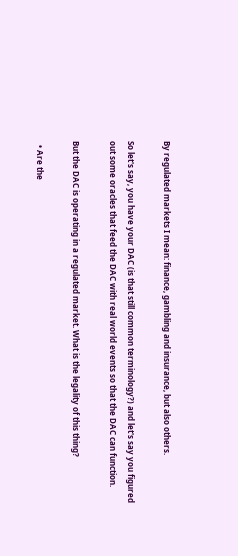By regulated markets I mean: finance, gambling and insurance, but also others.

So let's say, you have your DAC (is that still common terminology?) and let's say you figured out some oracles that feed the DAC with real world events so that the DAC can function.

But the DAC is operating in a regulated market. What is the legality of this thing?

  • Are the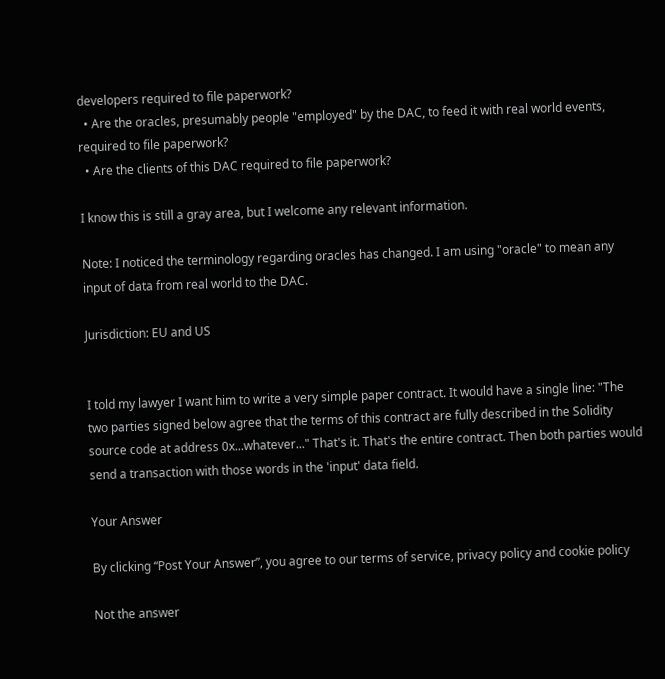developers required to file paperwork?
  • Are the oracles, presumably people "employed" by the DAC, to feed it with real world events, required to file paperwork?
  • Are the clients of this DAC required to file paperwork?

I know this is still a gray area, but I welcome any relevant information.

Note: I noticed the terminology regarding oracles has changed. I am using "oracle" to mean any input of data from real world to the DAC.

Jurisdiction: EU and US


I told my lawyer I want him to write a very simple paper contract. It would have a single line: "The two parties signed below agree that the terms of this contract are fully described in the Solidity source code at address 0x...whatever..." That's it. That's the entire contract. Then both parties would send a transaction with those words in the 'input' data field.

Your Answer

By clicking “Post Your Answer”, you agree to our terms of service, privacy policy and cookie policy

Not the answer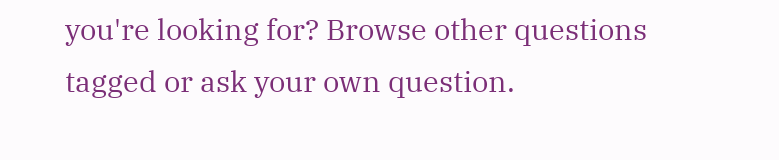you're looking for? Browse other questions tagged or ask your own question.